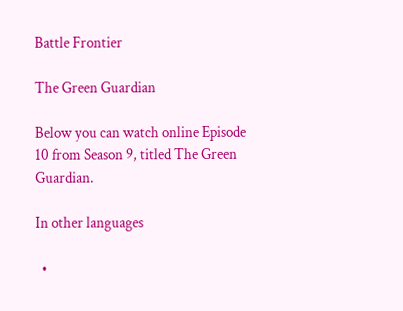Battle Frontier

The Green Guardian

Below you can watch online Episode 10 from Season 9, titled The Green Guardian.

In other languages

  •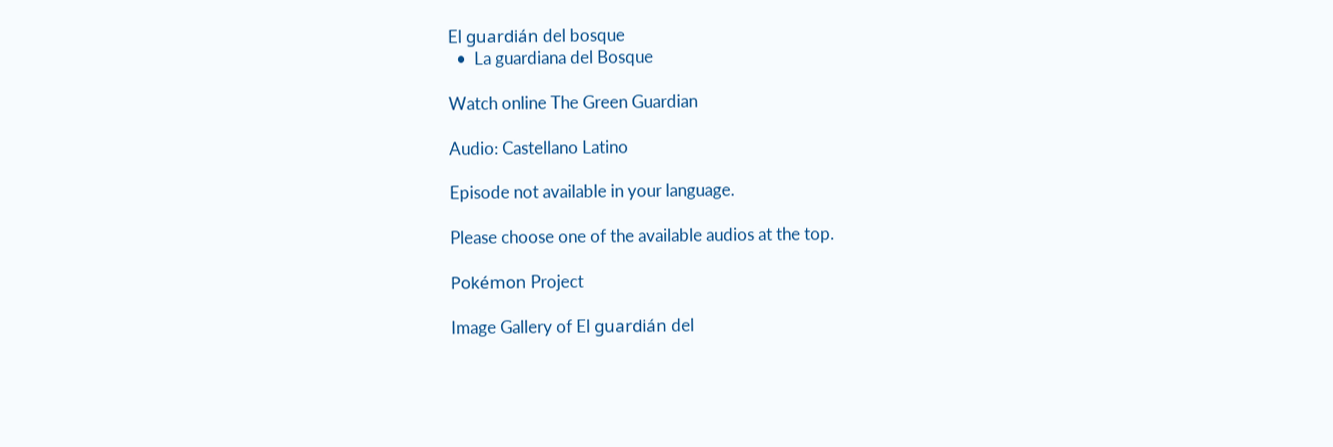El guardián del bosque
  •  La guardiana del Bosque

Watch online The Green Guardian

Audio: Castellano Latino

Episode not available in your language.

Please choose one of the available audios at the top.

Pokémon Project

Image Gallery of El guardián del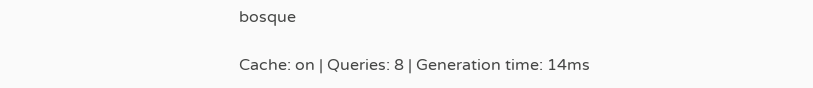bosque

Cache: on | Queries: 8 | Generation time: 14ms